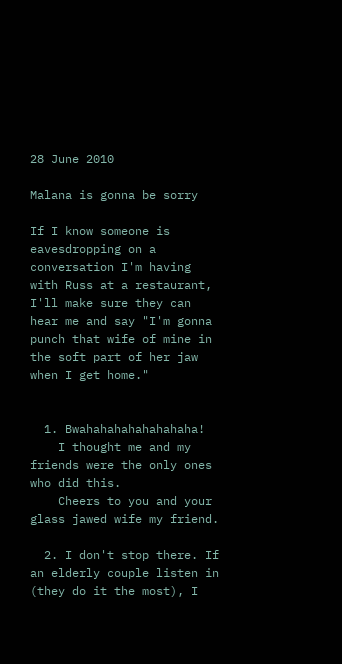28 June 2010

Malana is gonna be sorry

If I know someone is eavesdropping on a conversation I'm having with Russ at a restaurant, I'll make sure they can hear me and say "I'm gonna punch that wife of mine in the soft part of her jaw when I get home."


  1. Bwahahahahahahahaha!
    I thought me and my friends were the only ones who did this.
    Cheers to you and your glass jawed wife my friend.

  2. I don't stop there. If an elderly couple listen in (they do it the most), I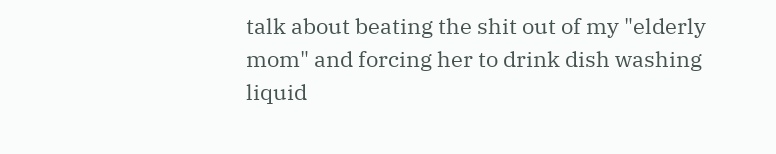talk about beating the shit out of my "elderly mom" and forcing her to drink dish washing liquid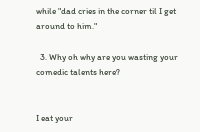while "dad cries in the corner til I get around to him."

  3. Why oh why are you wasting your comedic talents here?


I eat your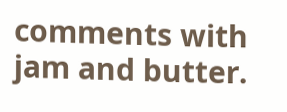comments with jam and butter.